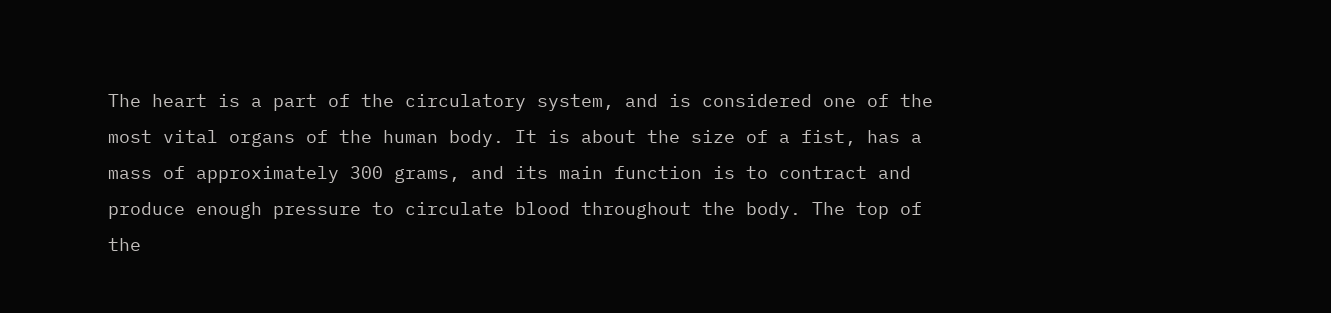The heart is a part of the circulatory system, and is considered one of the most vital organs of the human body. It is about the size of a fist, has a mass of approximately 300 grams, and its main function is to contract and produce enough pressure to circulate blood throughout the body. The top of the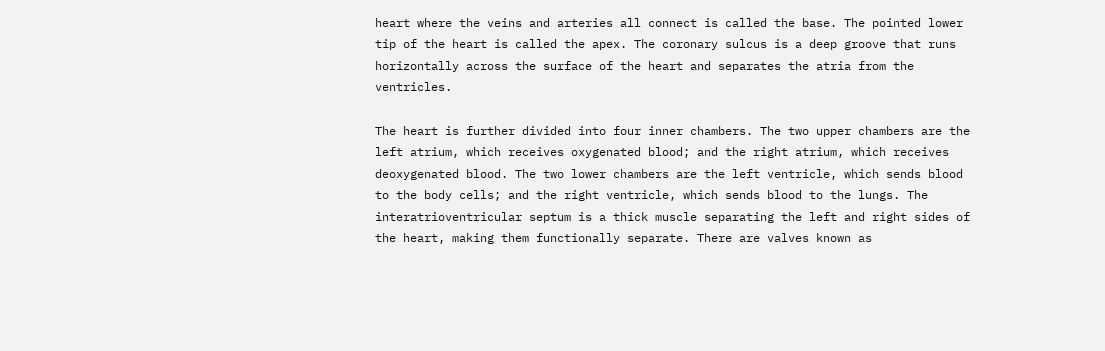heart where the veins and arteries all connect is called the base. The pointed lower tip of the heart is called the apex. The coronary sulcus is a deep groove that runs horizontally across the surface of the heart and separates the atria from the ventricles.

The heart is further divided into four inner chambers. The two upper chambers are the left atrium, which receives oxygenated blood; and the right atrium, which receives deoxygenated blood. The two lower chambers are the left ventricle, which sends blood to the body cells; and the right ventricle, which sends blood to the lungs. The interatrioventricular septum is a thick muscle separating the left and right sides of the heart, making them functionally separate. There are valves known as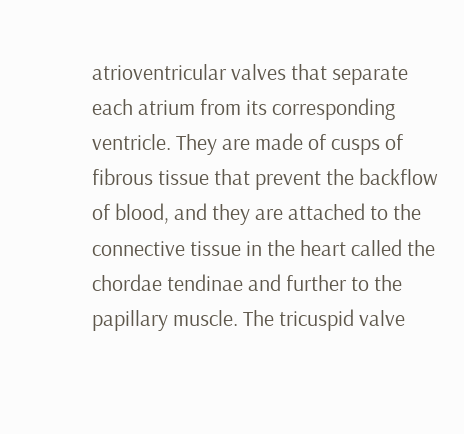atrioventricular valves that separate each atrium from its corresponding ventricle. They are made of cusps of fibrous tissue that prevent the backflow of blood, and they are attached to the connective tissue in the heart called the chordae tendinae and further to the papillary muscle. The tricuspid valve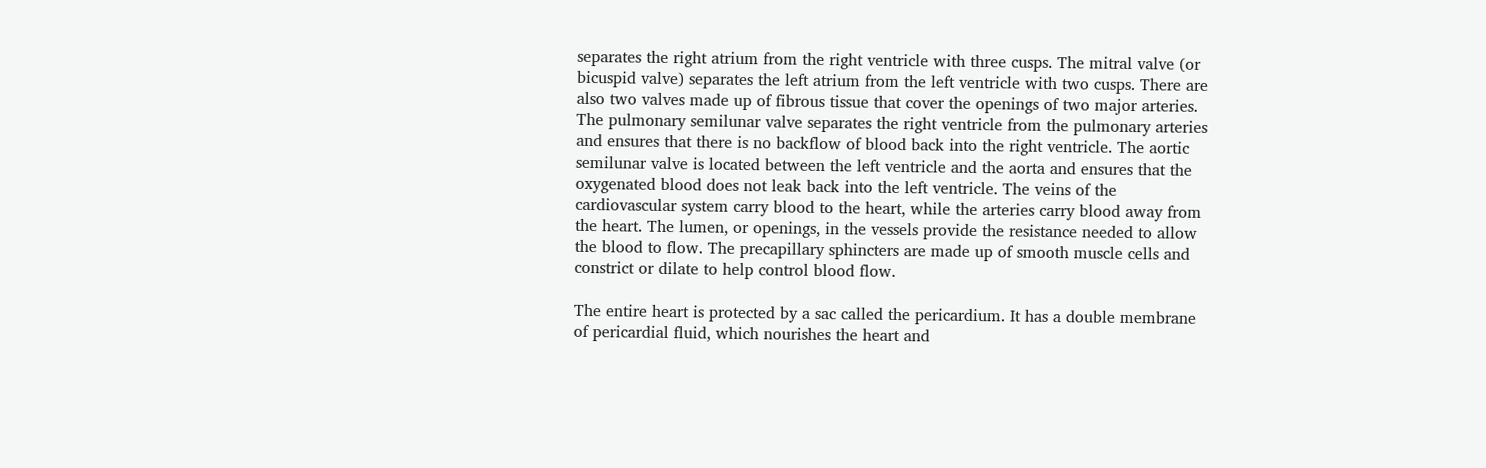separates the right atrium from the right ventricle with three cusps. The mitral valve (or bicuspid valve) separates the left atrium from the left ventricle with two cusps. There are also two valves made up of fibrous tissue that cover the openings of two major arteries. The pulmonary semilunar valve separates the right ventricle from the pulmonary arteries and ensures that there is no backflow of blood back into the right ventricle. The aortic semilunar valve is located between the left ventricle and the aorta and ensures that the oxygenated blood does not leak back into the left ventricle. The veins of the cardiovascular system carry blood to the heart, while the arteries carry blood away from the heart. The lumen, or openings, in the vessels provide the resistance needed to allow the blood to flow. The precapillary sphincters are made up of smooth muscle cells and constrict or dilate to help control blood flow.

The entire heart is protected by a sac called the pericardium. It has a double membrane of pericardial fluid, which nourishes the heart and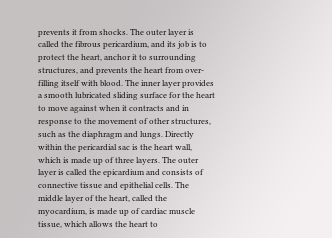prevents it from shocks. The outer layer is called the fibrous pericardium, and its job is to protect the heart, anchor it to surrounding structures, and prevents the heart from over-filling itself with blood. The inner layer provides a smooth lubricated sliding surface for the heart to move against when it contracts and in response to the movement of other structures, such as the diaphragm and lungs. Directly within the pericardial sac is the heart wall, which is made up of three layers. The outer layer is called the epicardium and consists of connective tissue and epithelial cells. The middle layer of the heart, called the myocardium, is made up of cardiac muscle tissue, which allows the heart to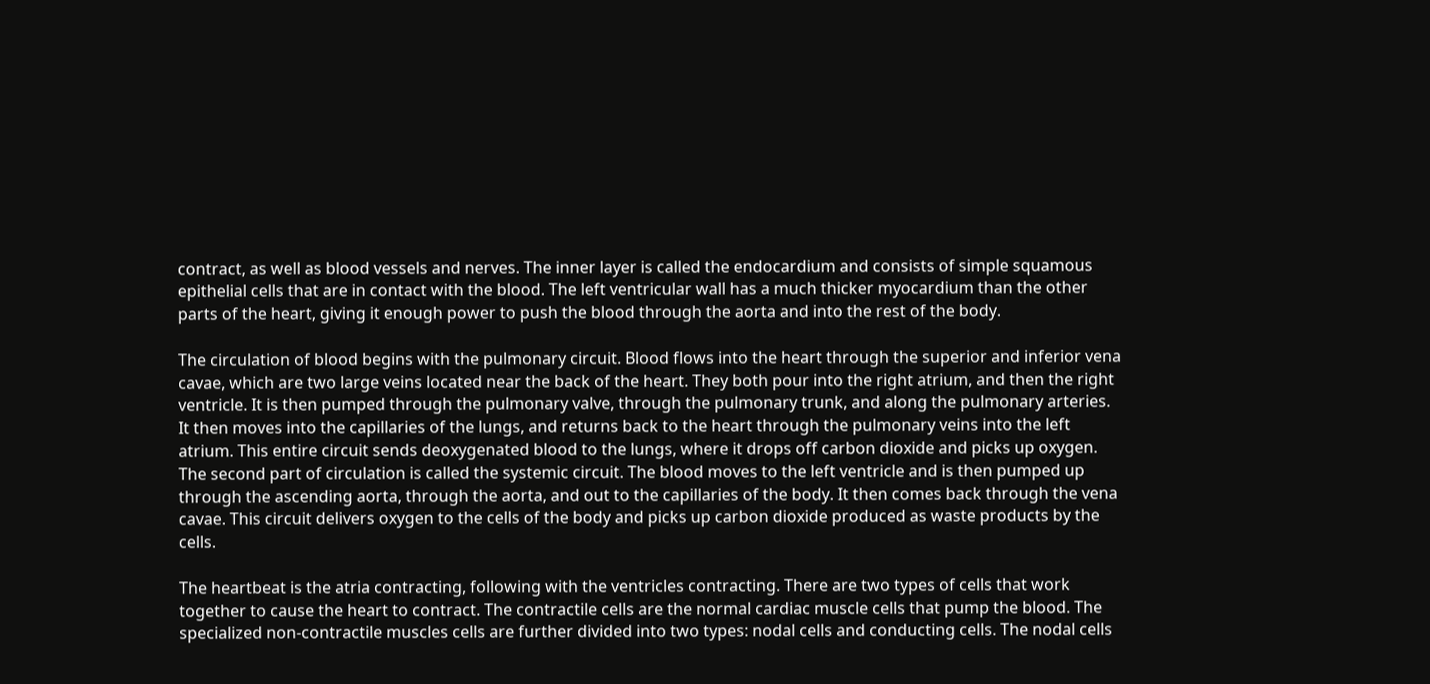contract, as well as blood vessels and nerves. The inner layer is called the endocardium and consists of simple squamous epithelial cells that are in contact with the blood. The left ventricular wall has a much thicker myocardium than the other parts of the heart, giving it enough power to push the blood through the aorta and into the rest of the body.

The circulation of blood begins with the pulmonary circuit. Blood flows into the heart through the superior and inferior vena cavae, which are two large veins located near the back of the heart. They both pour into the right atrium, and then the right ventricle. It is then pumped through the pulmonary valve, through the pulmonary trunk, and along the pulmonary arteries. It then moves into the capillaries of the lungs, and returns back to the heart through the pulmonary veins into the left atrium. This entire circuit sends deoxygenated blood to the lungs, where it drops off carbon dioxide and picks up oxygen. The second part of circulation is called the systemic circuit. The blood moves to the left ventricle and is then pumped up through the ascending aorta, through the aorta, and out to the capillaries of the body. It then comes back through the vena cavae. This circuit delivers oxygen to the cells of the body and picks up carbon dioxide produced as waste products by the cells.

The heartbeat is the atria contracting, following with the ventricles contracting. There are two types of cells that work together to cause the heart to contract. The contractile cells are the normal cardiac muscle cells that pump the blood. The specialized non-contractile muscles cells are further divided into two types: nodal cells and conducting cells. The nodal cells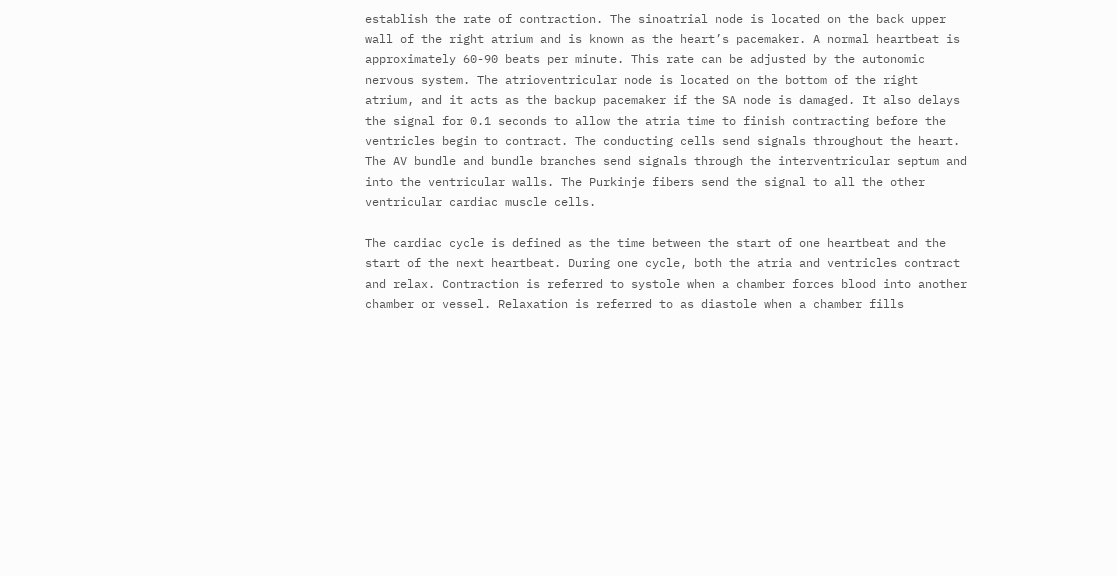establish the rate of contraction. The sinoatrial node is located on the back upper wall of the right atrium and is known as the heart’s pacemaker. A normal heartbeat is approximately 60-90 beats per minute. This rate can be adjusted by the autonomic nervous system. The atrioventricular node is located on the bottom of the right atrium, and it acts as the backup pacemaker if the SA node is damaged. It also delays the signal for 0.1 seconds to allow the atria time to finish contracting before the ventricles begin to contract. The conducting cells send signals throughout the heart. The AV bundle and bundle branches send signals through the interventricular septum and into the ventricular walls. The Purkinje fibers send the signal to all the other ventricular cardiac muscle cells.

The cardiac cycle is defined as the time between the start of one heartbeat and the start of the next heartbeat. During one cycle, both the atria and ventricles contract and relax. Contraction is referred to systole when a chamber forces blood into another chamber or vessel. Relaxation is referred to as diastole when a chamber fills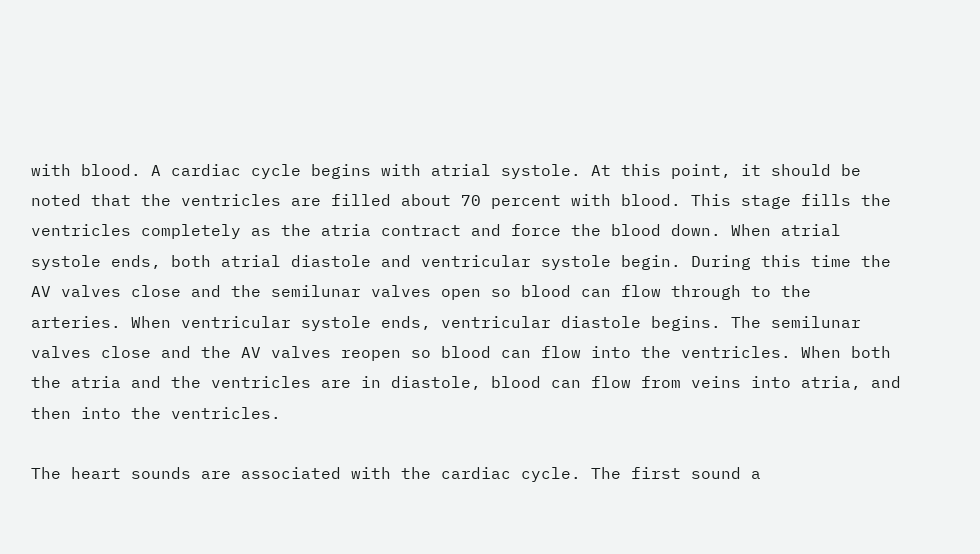with blood. A cardiac cycle begins with atrial systole. At this point, it should be noted that the ventricles are filled about 70 percent with blood. This stage fills the ventricles completely as the atria contract and force the blood down. When atrial systole ends, both atrial diastole and ventricular systole begin. During this time the AV valves close and the semilunar valves open so blood can flow through to the arteries. When ventricular systole ends, ventricular diastole begins. The semilunar valves close and the AV valves reopen so blood can flow into the ventricles. When both the atria and the ventricles are in diastole, blood can flow from veins into atria, and then into the ventricles.

The heart sounds are associated with the cardiac cycle. The first sound a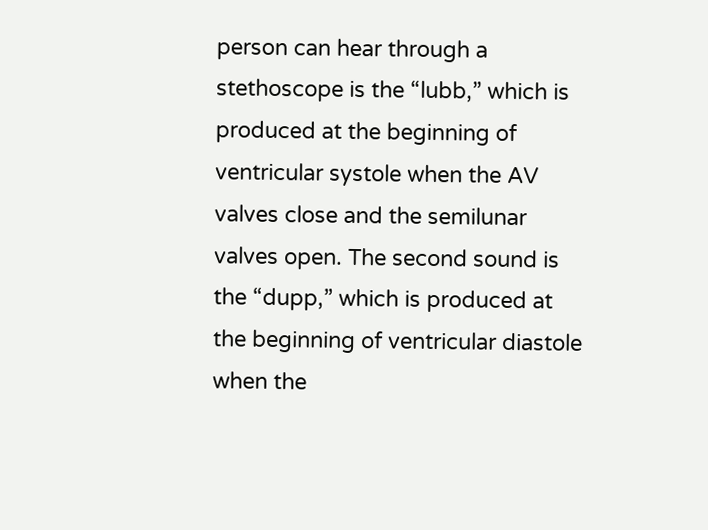person can hear through a stethoscope is the “lubb,” which is produced at the beginning of ventricular systole when the AV valves close and the semilunar valves open. The second sound is the “dupp,” which is produced at the beginning of ventricular diastole when the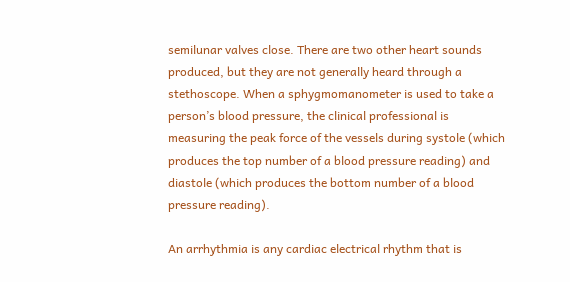semilunar valves close. There are two other heart sounds produced, but they are not generally heard through a stethoscope. When a sphygmomanometer is used to take a person’s blood pressure, the clinical professional is measuring the peak force of the vessels during systole (which produces the top number of a blood pressure reading) and diastole (which produces the bottom number of a blood pressure reading).

An arrhythmia is any cardiac electrical rhythm that is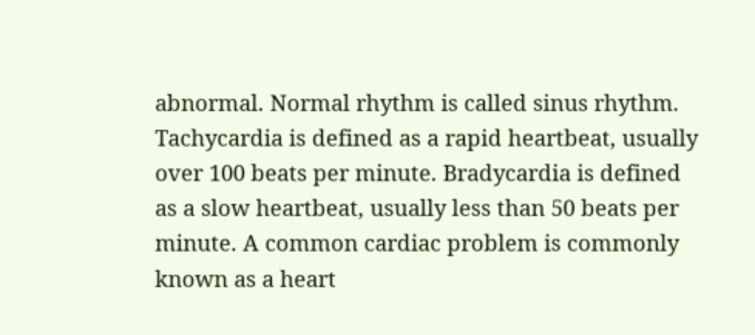abnormal. Normal rhythm is called sinus rhythm. Tachycardia is defined as a rapid heartbeat, usually over 100 beats per minute. Bradycardia is defined as a slow heartbeat, usually less than 50 beats per minute. A common cardiac problem is commonly known as a heart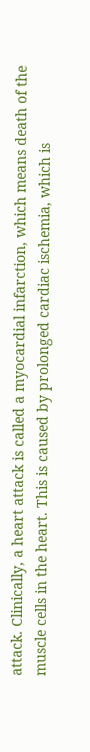attack. Clinically, a heart attack is called a myocardial infarction, which means death of the muscle cells in the heart. This is caused by prolonged cardiac ischemia, which is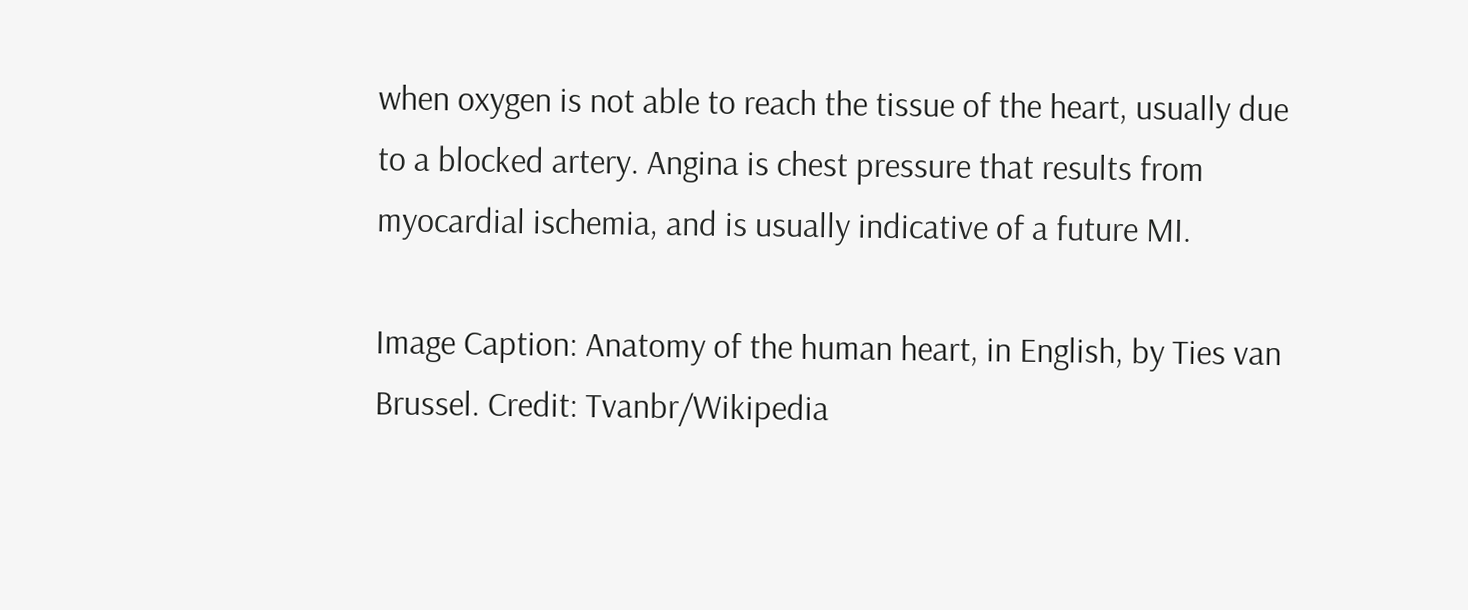when oxygen is not able to reach the tissue of the heart, usually due to a blocked artery. Angina is chest pressure that results from myocardial ischemia, and is usually indicative of a future MI.

Image Caption: Anatomy of the human heart, in English, by Ties van Brussel. Credit: Tvanbr/Wikipedia